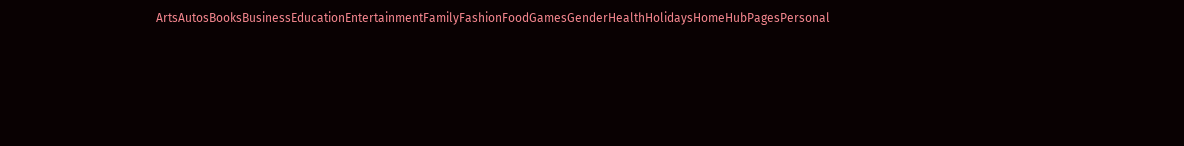ArtsAutosBooksBusinessEducationEntertainmentFamilyFashionFoodGamesGenderHealthHolidaysHomeHubPagesPersonal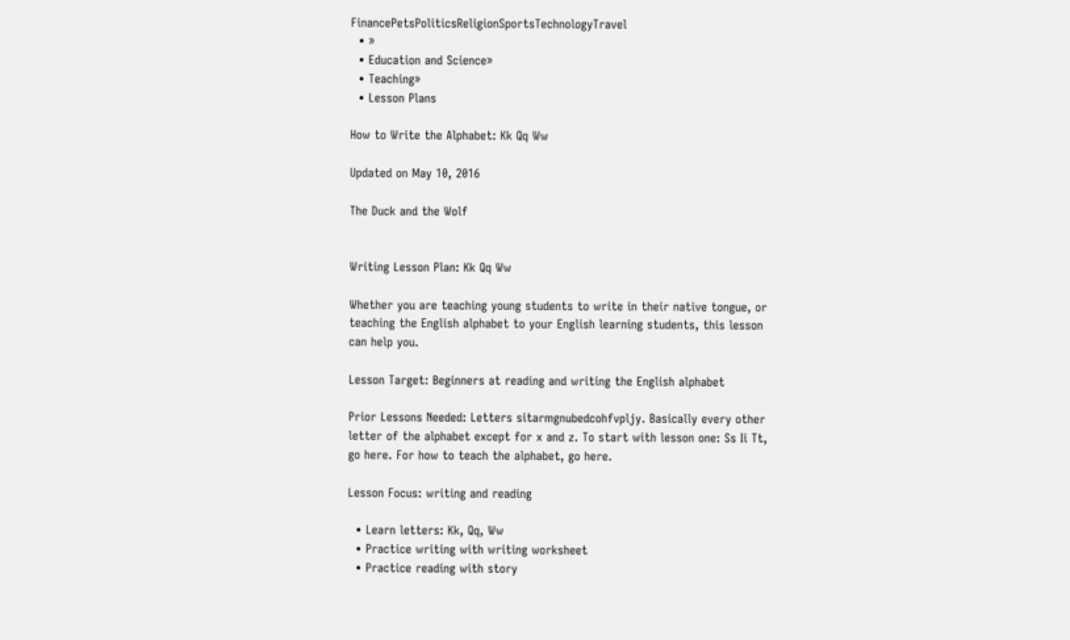FinancePetsPoliticsReligionSportsTechnologyTravel
  • »
  • Education and Science»
  • Teaching»
  • Lesson Plans

How to Write the Alphabet: Kk Qq Ww

Updated on May 10, 2016

The Duck and the Wolf


Writing Lesson Plan: Kk Qq Ww

Whether you are teaching young students to write in their native tongue, or teaching the English alphabet to your English learning students, this lesson can help you.

Lesson Target: Beginners at reading and writing the English alphabet

Prior Lessons Needed: Letters sitarmgnubedcohfvpljy. Basically every other letter of the alphabet except for x and z. To start with lesson one: Ss Ii Tt, go here. For how to teach the alphabet, go here.

Lesson Focus: writing and reading

  • Learn letters: Kk, Qq, Ww
  • Practice writing with writing worksheet
  • Practice reading with story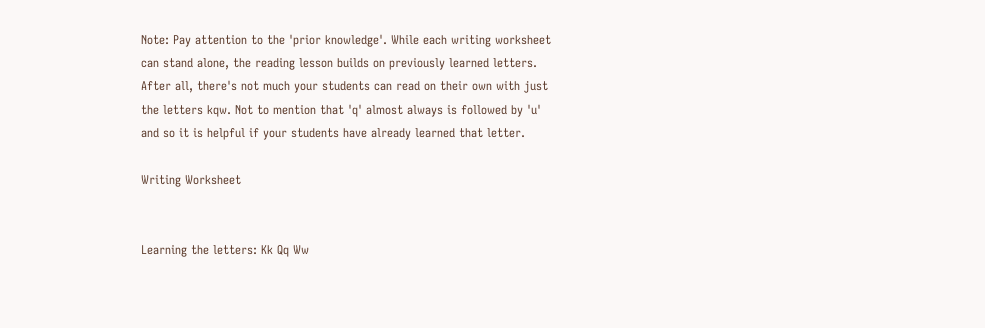Note: Pay attention to the 'prior knowledge'. While each writing worksheet can stand alone, the reading lesson builds on previously learned letters. After all, there's not much your students can read on their own with just the letters kqw. Not to mention that 'q' almost always is followed by 'u' and so it is helpful if your students have already learned that letter.

Writing Worksheet


Learning the letters: Kk Qq Ww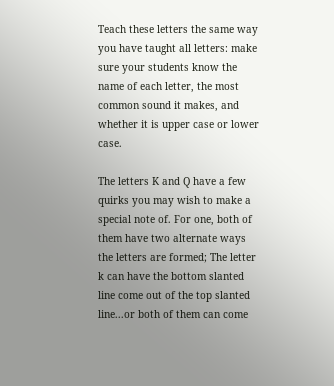Teach these letters the same way you have taught all letters: make sure your students know the name of each letter, the most common sound it makes, and whether it is upper case or lower case.

The letters K and Q have a few quirks you may wish to make a special note of. For one, both of them have two alternate ways the letters are formed; The letter k can have the bottom slanted line come out of the top slanted line...or both of them can come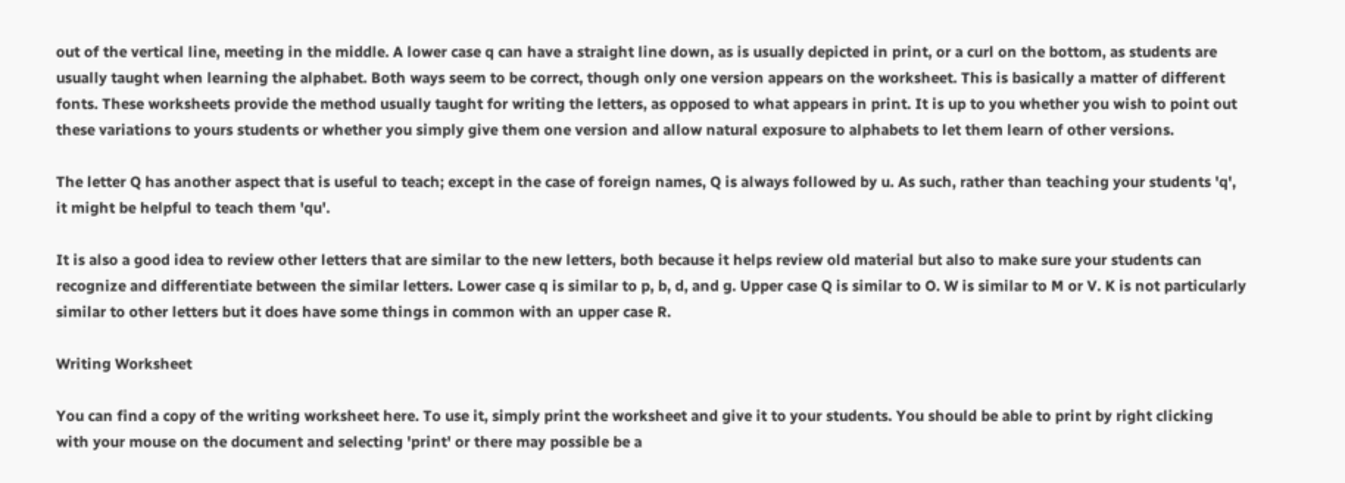out of the vertical line, meeting in the middle. A lower case q can have a straight line down, as is usually depicted in print, or a curl on the bottom, as students are usually taught when learning the alphabet. Both ways seem to be correct, though only one version appears on the worksheet. This is basically a matter of different fonts. These worksheets provide the method usually taught for writing the letters, as opposed to what appears in print. It is up to you whether you wish to point out these variations to yours students or whether you simply give them one version and allow natural exposure to alphabets to let them learn of other versions.

The letter Q has another aspect that is useful to teach; except in the case of foreign names, Q is always followed by u. As such, rather than teaching your students 'q', it might be helpful to teach them 'qu'.

It is also a good idea to review other letters that are similar to the new letters, both because it helps review old material but also to make sure your students can recognize and differentiate between the similar letters. Lower case q is similar to p, b, d, and g. Upper case Q is similar to O. W is similar to M or V. K is not particularly similar to other letters but it does have some things in common with an upper case R.

Writing Worksheet

You can find a copy of the writing worksheet here. To use it, simply print the worksheet and give it to your students. You should be able to print by right clicking with your mouse on the document and selecting 'print' or there may possible be a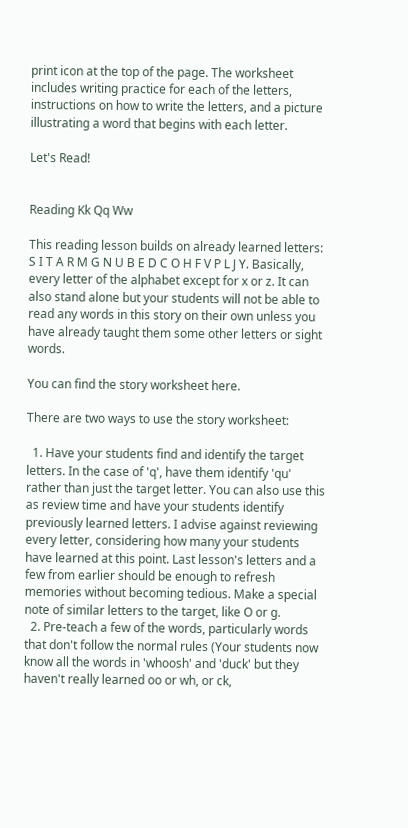print icon at the top of the page. The worksheet includes writing practice for each of the letters, instructions on how to write the letters, and a picture illustrating a word that begins with each letter.

Let's Read!


Reading Kk Qq Ww

This reading lesson builds on already learned letters: S I T A R M G N U B E D C O H F V P L J Y. Basically, every letter of the alphabet except for x or z. It can also stand alone but your students will not be able to read any words in this story on their own unless you have already taught them some other letters or sight words.

You can find the story worksheet here.

There are two ways to use the story worksheet:

  1. Have your students find and identify the target letters. In the case of 'q', have them identify 'qu' rather than just the target letter. You can also use this as review time and have your students identify previously learned letters. I advise against reviewing every letter, considering how many your students have learned at this point. Last lesson's letters and a few from earlier should be enough to refresh memories without becoming tedious. Make a special note of similar letters to the target, like O or g.
  2. Pre-teach a few of the words, particularly words that don't follow the normal rules (Your students now know all the words in 'whoosh' and 'duck' but they haven't really learned oo or wh, or ck,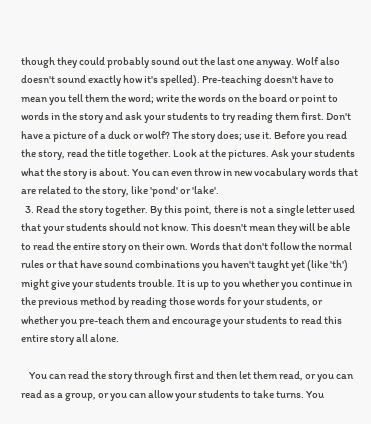though they could probably sound out the last one anyway. Wolf also doesn't sound exactly how it's spelled). Pre-teaching doesn't have to mean you tell them the word; write the words on the board or point to words in the story and ask your students to try reading them first. Don't have a picture of a duck or wolf? The story does; use it. Before you read the story, read the title together. Look at the pictures. Ask your students what the story is about. You can even throw in new vocabulary words that are related to the story, like 'pond' or 'lake'.
  3. Read the story together. By this point, there is not a single letter used that your students should not know. This doesn't mean they will be able to read the entire story on their own. Words that don't follow the normal rules or that have sound combinations you haven't taught yet (like 'th') might give your students trouble. It is up to you whether you continue in the previous method by reading those words for your students, or whether you pre-teach them and encourage your students to read this entire story all alone.

    You can read the story through first and then let them read, or you can read as a group, or you can allow your students to take turns. You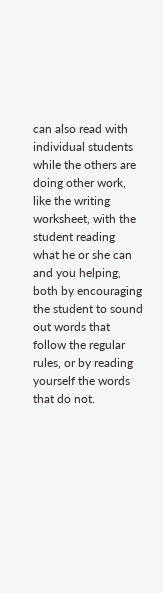can also read with individual students while the others are doing other work, like the writing worksheet, with the student reading what he or she can and you helping, both by encouraging the student to sound out words that follow the regular rules, or by reading yourself the words that do not.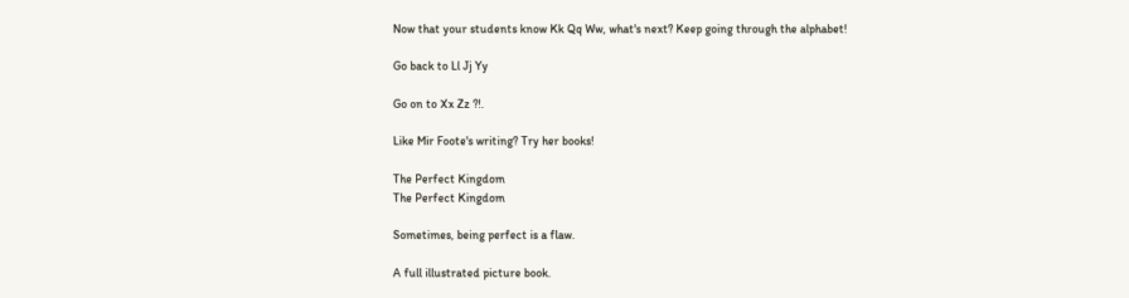Now that your students know Kk Qq Ww, what's next? Keep going through the alphabet!

Go back to Ll Jj Yy

Go on to Xx Zz ?!.

Like Mir Foote's writing? Try her books!

The Perfect Kingdom
The Perfect Kingdom

Sometimes, being perfect is a flaw.

A full illustrated picture book.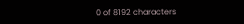0 of 8192 characters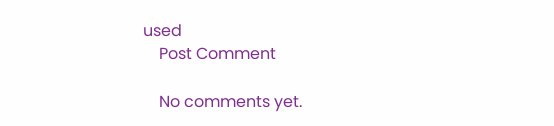used
    Post Comment

    No comments yet.